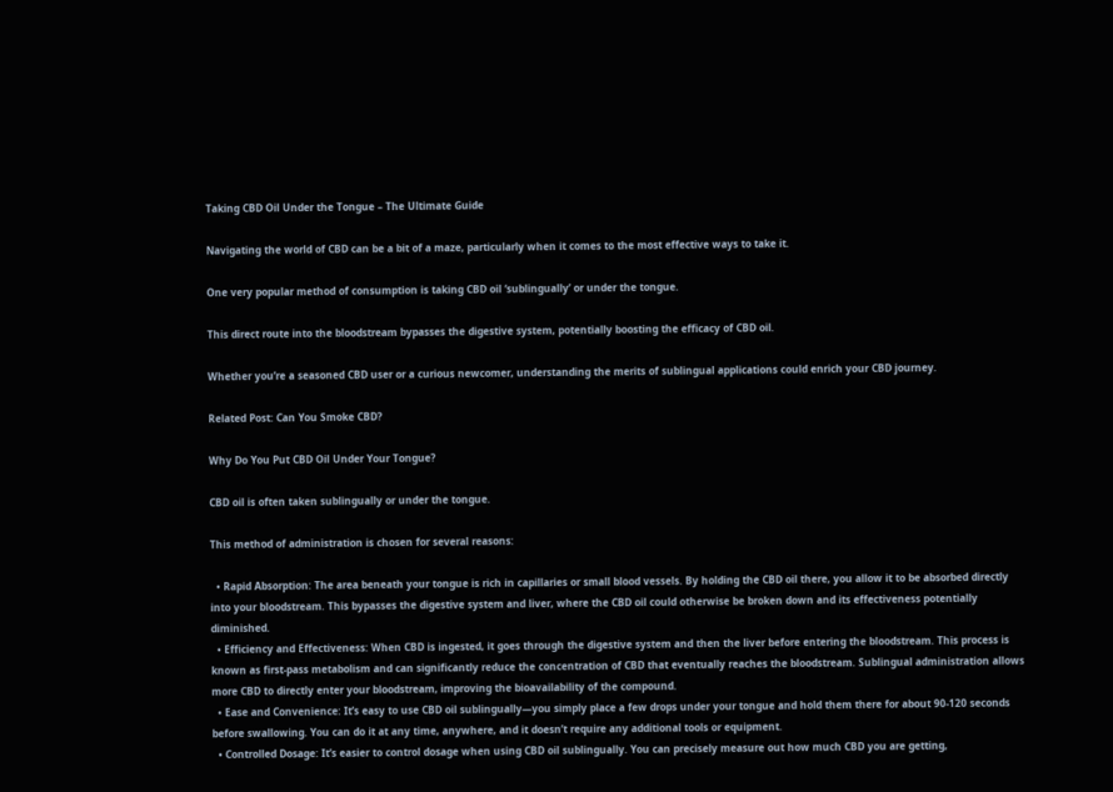Taking CBD Oil Under the Tongue – The Ultimate Guide

Navigating the world of CBD can be a bit of a maze, particularly when it comes to the most effective ways to take it.

One very popular method of consumption is taking CBD oil ‘sublingually’ or under the tongue.

This direct route into the bloodstream bypasses the digestive system, potentially boosting the efficacy of CBD oil.

Whether you’re a seasoned CBD user or a curious newcomer, understanding the merits of sublingual applications could enrich your CBD journey.

Related Post: Can You Smoke CBD?

Why Do You Put CBD Oil Under Your Tongue?

CBD oil is often taken sublingually or under the tongue.

This method of administration is chosen for several reasons:

  • Rapid Absorption: The area beneath your tongue is rich in capillaries or small blood vessels. By holding the CBD oil there, you allow it to be absorbed directly into your bloodstream. This bypasses the digestive system and liver, where the CBD oil could otherwise be broken down and its effectiveness potentially diminished.
  • Efficiency and Effectiveness: When CBD is ingested, it goes through the digestive system and then the liver before entering the bloodstream. This process is known as first-pass metabolism and can significantly reduce the concentration of CBD that eventually reaches the bloodstream. Sublingual administration allows more CBD to directly enter your bloodstream, improving the bioavailability of the compound.
  • Ease and Convenience: It’s easy to use CBD oil sublingually—you simply place a few drops under your tongue and hold them there for about 90-120 seconds before swallowing. You can do it at any time, anywhere, and it doesn’t require any additional tools or equipment.
  • Controlled Dosage: It’s easier to control dosage when using CBD oil sublingually. You can precisely measure out how much CBD you are getting,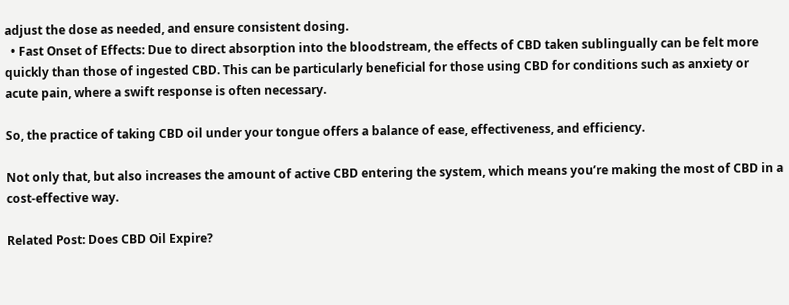adjust the dose as needed, and ensure consistent dosing.
  • Fast Onset of Effects: Due to direct absorption into the bloodstream, the effects of CBD taken sublingually can be felt more quickly than those of ingested CBD. This can be particularly beneficial for those using CBD for conditions such as anxiety or acute pain, where a swift response is often necessary.

So, the practice of taking CBD oil under your tongue offers a balance of ease, effectiveness, and efficiency.

Not only that, but also increases the amount of active CBD entering the system, which means you’re making the most of CBD in a cost-effective way.

Related Post: Does CBD Oil Expire?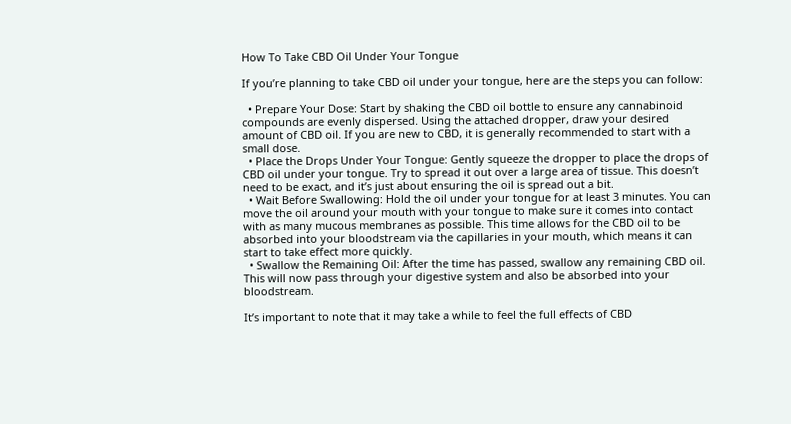How To Take CBD Oil Under Your Tongue

If you’re planning to take CBD oil under your tongue, here are the steps you can follow:

  • Prepare Your Dose: Start by shaking the CBD oil bottle to ensure any cannabinoid compounds are evenly dispersed. Using the attached dropper, draw your desired amount of CBD oil. If you are new to CBD, it is generally recommended to start with a small dose.
  • Place the Drops Under Your Tongue: Gently squeeze the dropper to place the drops of CBD oil under your tongue. Try to spread it out over a large area of tissue. This doesn’t need to be exact, and it’s just about ensuring the oil is spread out a bit.
  • Wait Before Swallowing: Hold the oil under your tongue for at least 3 minutes. You can move the oil around your mouth with your tongue to make sure it comes into contact with as many mucous membranes as possible. This time allows for the CBD oil to be absorbed into your bloodstream via the capillaries in your mouth, which means it can start to take effect more quickly.
  • Swallow the Remaining Oil: After the time has passed, swallow any remaining CBD oil. This will now pass through your digestive system and also be absorbed into your bloodstream.

It’s important to note that it may take a while to feel the full effects of CBD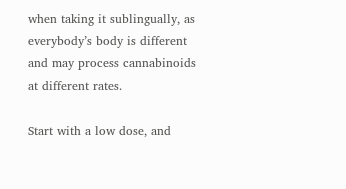when taking it sublingually, as everybody’s body is different and may process cannabinoids at different rates.

Start with a low dose, and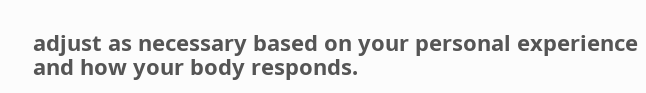adjust as necessary based on your personal experience and how your body responds.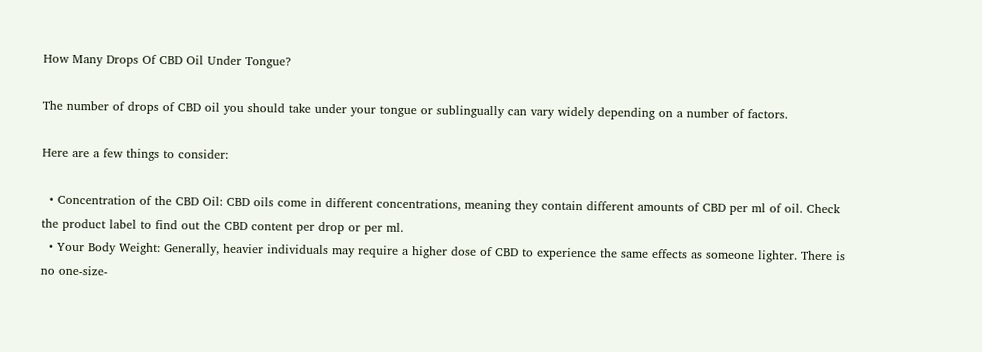How Many Drops Of CBD Oil Under Tongue?

The number of drops of CBD oil you should take under your tongue or sublingually can vary widely depending on a number of factors.

Here are a few things to consider:

  • Concentration of the CBD Oil: CBD oils come in different concentrations, meaning they contain different amounts of CBD per ml of oil. Check the product label to find out the CBD content per drop or per ml.
  • Your Body Weight: Generally, heavier individuals may require a higher dose of CBD to experience the same effects as someone lighter. There is no one-size-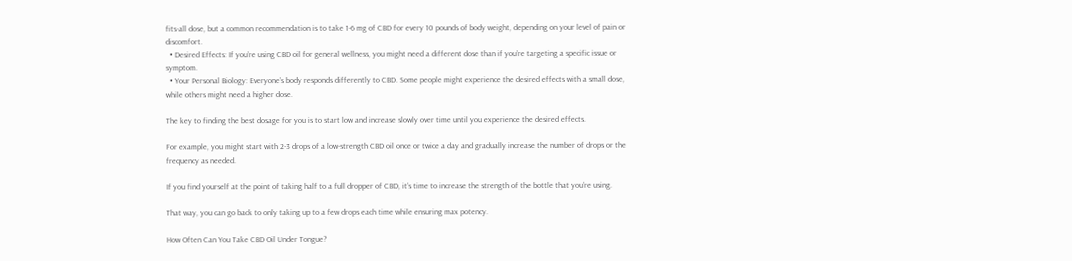fits-all dose, but a common recommendation is to take 1-6 mg of CBD for every 10 pounds of body weight, depending on your level of pain or discomfort.
  • Desired Effects: If you’re using CBD oil for general wellness, you might need a different dose than if you’re targeting a specific issue or symptom.
  • Your Personal Biology: Everyone’s body responds differently to CBD. Some people might experience the desired effects with a small dose, while others might need a higher dose.

The key to finding the best dosage for you is to start low and increase slowly over time until you experience the desired effects.

For example, you might start with 2-3 drops of a low-strength CBD oil once or twice a day and gradually increase the number of drops or the frequency as needed.

If you find yourself at the point of taking half to a full dropper of CBD, it’s time to increase the strength of the bottle that you’re using.

That way, you can go back to only taking up to a few drops each time while ensuring max potency.

How Often Can You Take CBD Oil Under Tongue?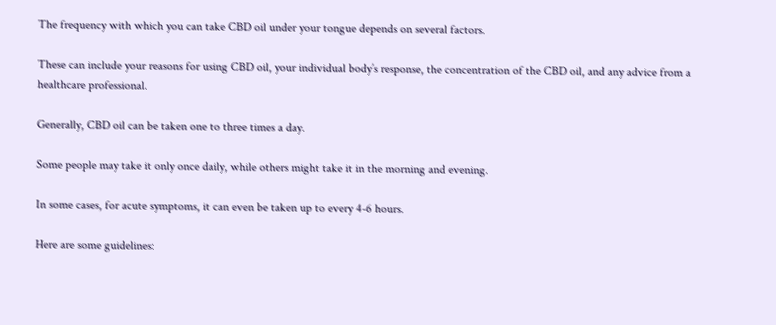The frequency with which you can take CBD oil under your tongue depends on several factors.

These can include your reasons for using CBD oil, your individual body’s response, the concentration of the CBD oil, and any advice from a healthcare professional.

Generally, CBD oil can be taken one to three times a day.

Some people may take it only once daily, while others might take it in the morning and evening.

In some cases, for acute symptoms, it can even be taken up to every 4-6 hours.

Here are some guidelines: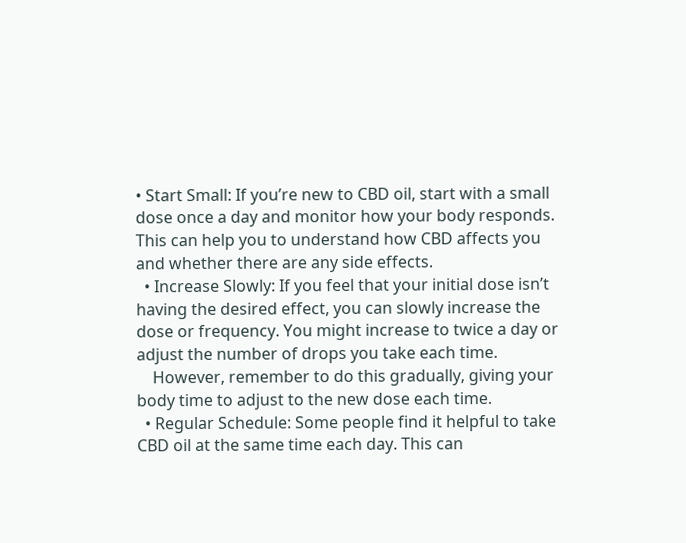• Start Small: If you’re new to CBD oil, start with a small dose once a day and monitor how your body responds. This can help you to understand how CBD affects you and whether there are any side effects.
  • Increase Slowly: If you feel that your initial dose isn’t having the desired effect, you can slowly increase the dose or frequency. You might increase to twice a day or adjust the number of drops you take each time.
    However, remember to do this gradually, giving your body time to adjust to the new dose each time.
  • Regular Schedule: Some people find it helpful to take CBD oil at the same time each day. This can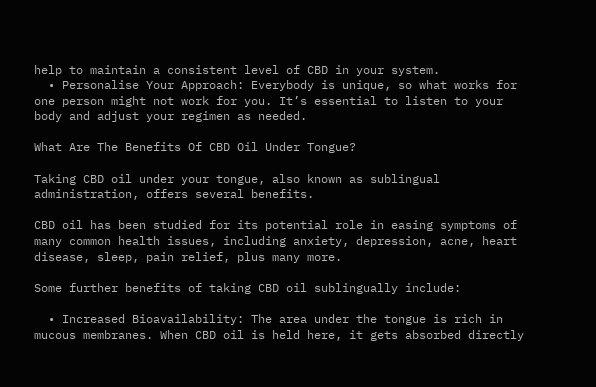help to maintain a consistent level of CBD in your system.
  • Personalise Your Approach: Everybody is unique, so what works for one person might not work for you. It’s essential to listen to your body and adjust your regimen as needed.

What Are The Benefits Of CBD Oil Under Tongue?

Taking CBD oil under your tongue, also known as sublingual administration, offers several benefits.

CBD oil has been studied for its potential role in easing symptoms of many common health issues, including anxiety, depression, acne, heart disease, sleep, pain relief, plus many more.

Some further benefits of taking CBD oil sublingually include:

  • Increased Bioavailability: The area under the tongue is rich in mucous membranes. When CBD oil is held here, it gets absorbed directly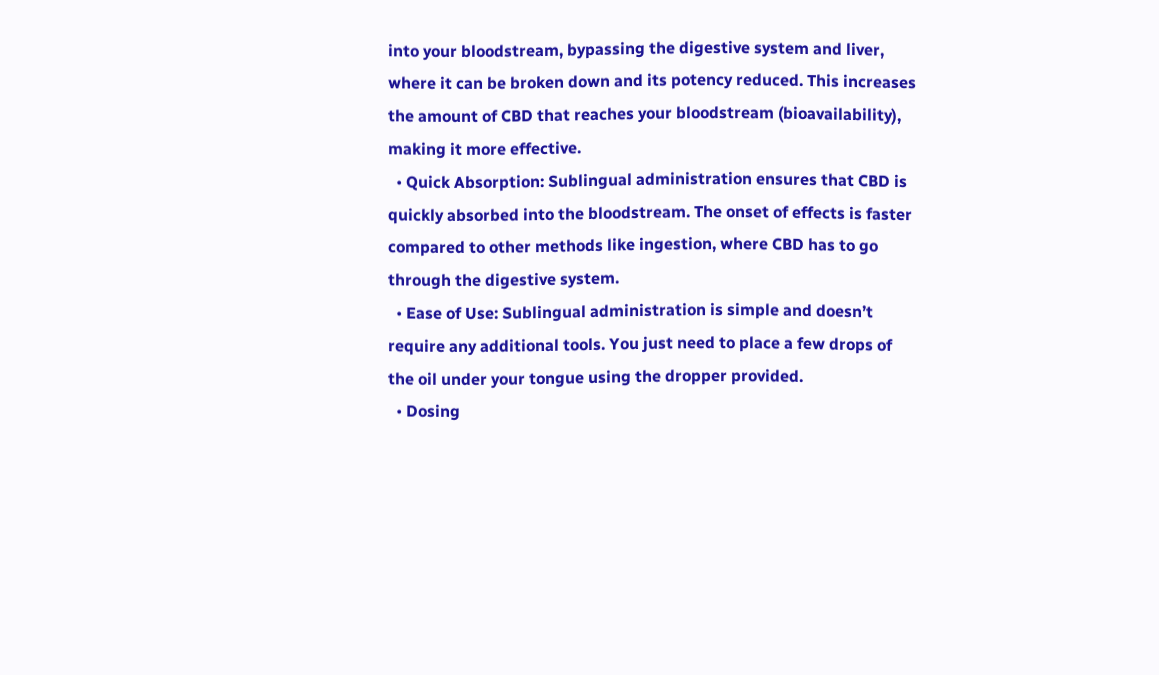into your bloodstream, bypassing the digestive system and liver, where it can be broken down and its potency reduced. This increases the amount of CBD that reaches your bloodstream (bioavailability), making it more effective.
  • Quick Absorption: Sublingual administration ensures that CBD is quickly absorbed into the bloodstream. The onset of effects is faster compared to other methods like ingestion, where CBD has to go through the digestive system.
  • Ease of Use: Sublingual administration is simple and doesn’t require any additional tools. You just need to place a few drops of the oil under your tongue using the dropper provided.
  • Dosing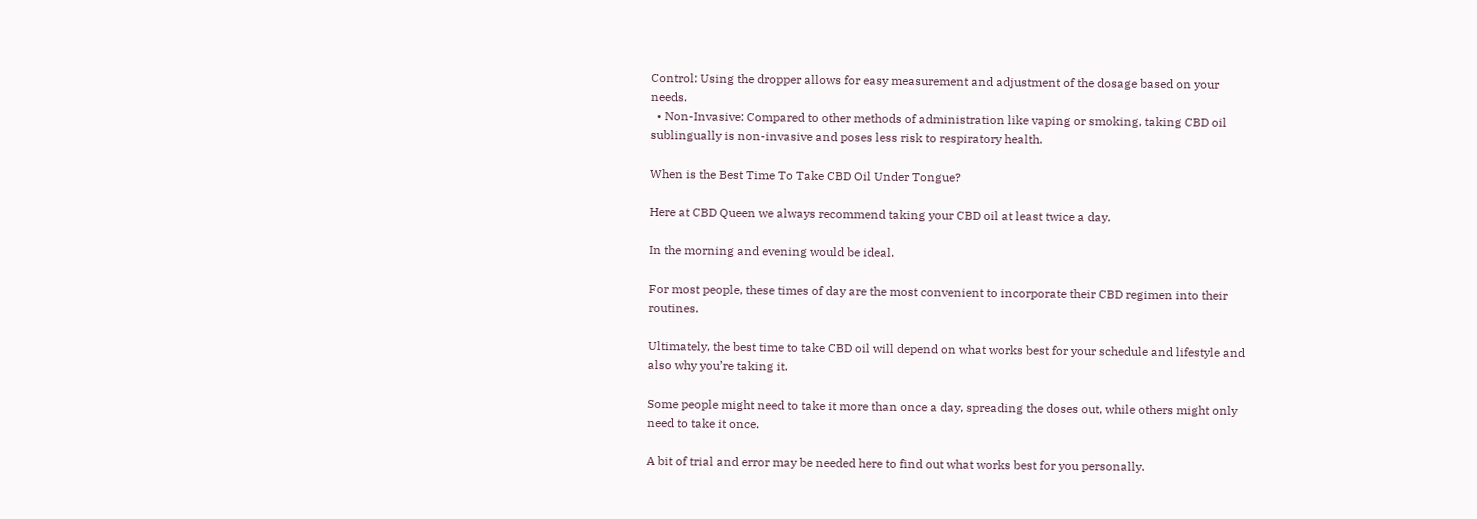Control: Using the dropper allows for easy measurement and adjustment of the dosage based on your needs.
  • Non-Invasive: Compared to other methods of administration like vaping or smoking, taking CBD oil sublingually is non-invasive and poses less risk to respiratory health.

When is the Best Time To Take CBD Oil Under Tongue?

Here at CBD Queen we always recommend taking your CBD oil at least twice a day.

In the morning and evening would be ideal.

For most people, these times of day are the most convenient to incorporate their CBD regimen into their routines.

Ultimately, the best time to take CBD oil will depend on what works best for your schedule and lifestyle and also why you’re taking it.

Some people might need to take it more than once a day, spreading the doses out, while others might only need to take it once.

A bit of trial and error may be needed here to find out what works best for you personally.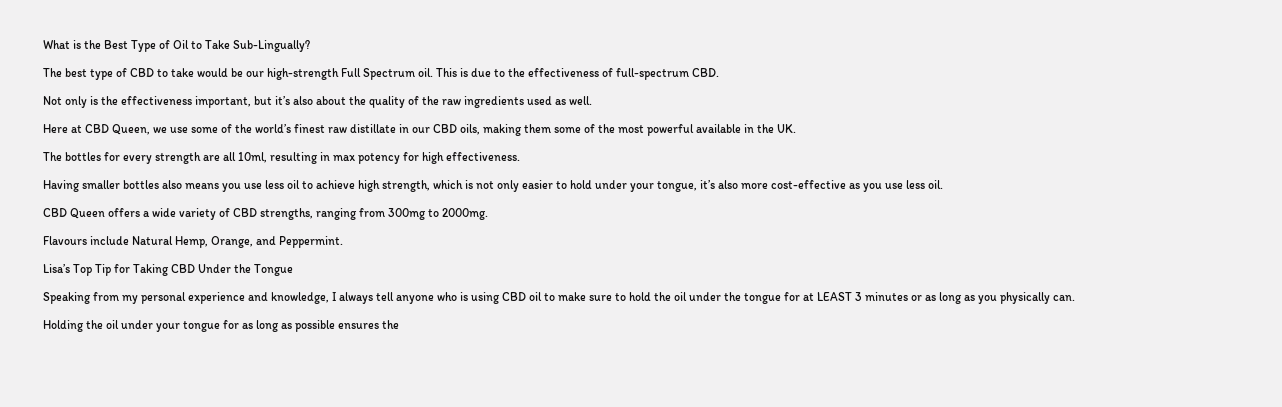What is the Best Type of Oil to Take Sub-Lingually?

The best type of CBD to take would be our high-strength Full Spectrum oil. This is due to the effectiveness of full-spectrum CBD.

Not only is the effectiveness important, but it’s also about the quality of the raw ingredients used as well.

Here at CBD Queen, we use some of the world’s finest raw distillate in our CBD oils, making them some of the most powerful available in the UK.

The bottles for every strength are all 10ml, resulting in max potency for high effectiveness.

Having smaller bottles also means you use less oil to achieve high strength, which is not only easier to hold under your tongue, it’s also more cost-effective as you use less oil.

CBD Queen offers a wide variety of CBD strengths, ranging from 300mg to 2000mg.

Flavours include Natural Hemp, Orange, and Peppermint.

Lisa’s Top Tip for Taking CBD Under the Tongue

Speaking from my personal experience and knowledge, I always tell anyone who is using CBD oil to make sure to hold the oil under the tongue for at LEAST 3 minutes or as long as you physically can.

Holding the oil under your tongue for as long as possible ensures the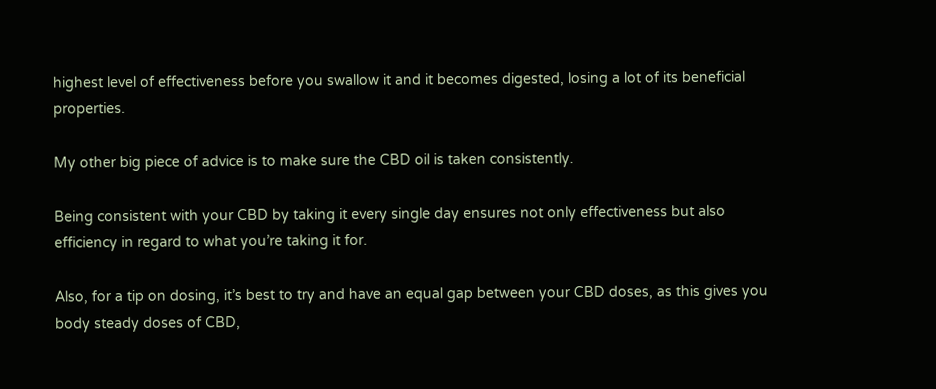highest level of effectiveness before you swallow it and it becomes digested, losing a lot of its beneficial properties.

My other big piece of advice is to make sure the CBD oil is taken consistently.

Being consistent with your CBD by taking it every single day ensures not only effectiveness but also efficiency in regard to what you’re taking it for.

Also, for a tip on dosing, it’s best to try and have an equal gap between your CBD doses, as this gives you body steady doses of CBD,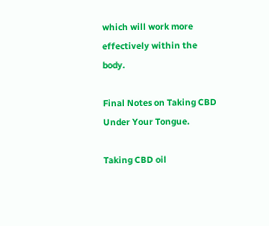which will work more effectively within the body.

Final Notes on Taking CBD Under Your Tongue.

Taking CBD oil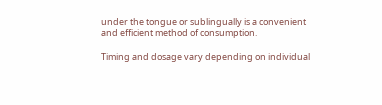under the tongue or sublingually is a convenient and efficient method of consumption.

Timing and dosage vary depending on individual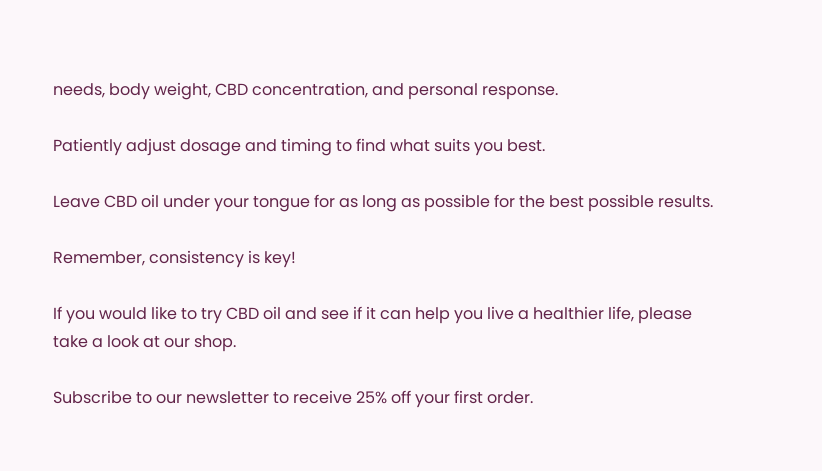needs, body weight, CBD concentration, and personal response.

Patiently adjust dosage and timing to find what suits you best.

Leave CBD oil under your tongue for as long as possible for the best possible results.

Remember, consistency is key!

If you would like to try CBD oil and see if it can help you live a healthier life, please take a look at our shop.

Subscribe to our newsletter to receive 25% off your first order.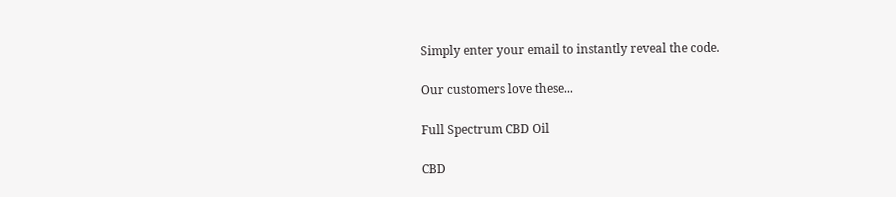Simply enter your email to instantly reveal the code.

Our customers love these...

Full Spectrum CBD Oil

CBD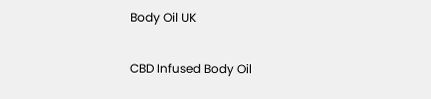Body Oil UK

CBD Infused Body Oil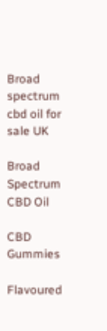Broad spectrum cbd oil for sale UK

Broad Spectrum CBD Oil

CBD Gummies

Flavoured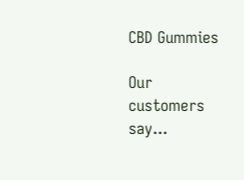CBD Gummies

Our customers say...